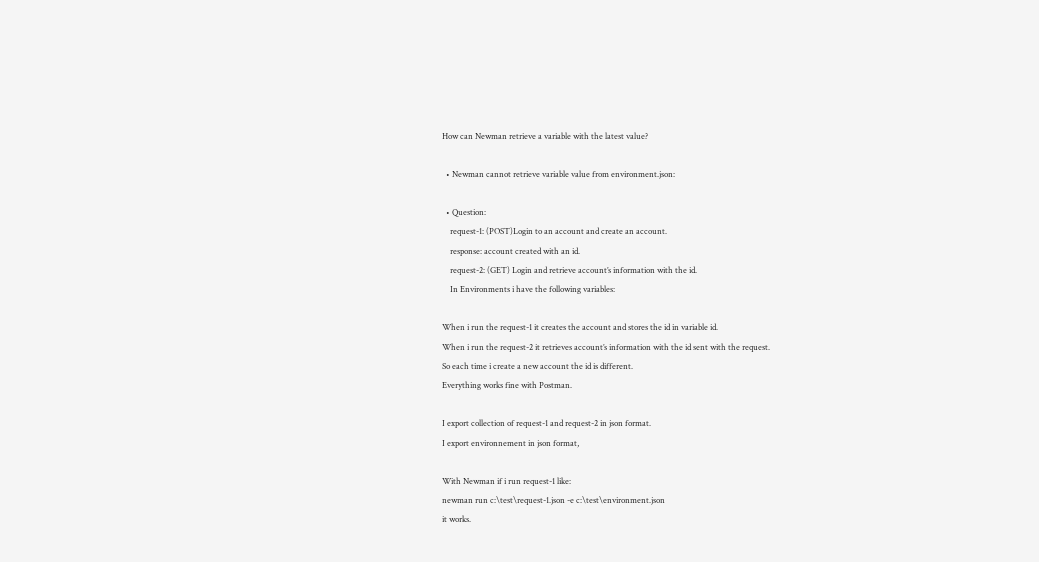How can Newman retrieve a variable with the latest value?

  • Newman cannot retrieve variable value from environment.json:

  • Question:
    request-1: (POST)Login to an account and create an account.
    response: account created with an id.
    request-2: (GET) Login and retrieve account’s information with the id.
    In Environments i have the following variables:

When i run the request-1 it creates the account and stores the id in variable id.
When i run the request-2 it retrieves account’s information with the id sent with the request.
So each time i create a new account the id is different.
Everything works fine with Postman.

I export collection of request-1 and request-2 in json format.
I export environnement in json format,

With Newman if i run request-1 like:
newman run c:\test\request-1.json -e c:\test\environment.json
it works.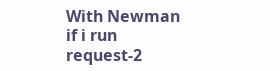With Newman if i run request-2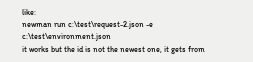like:
newman run c:\test\request-2.json -e c:\test\environment.json
it works but the id is not the newest one, it gets from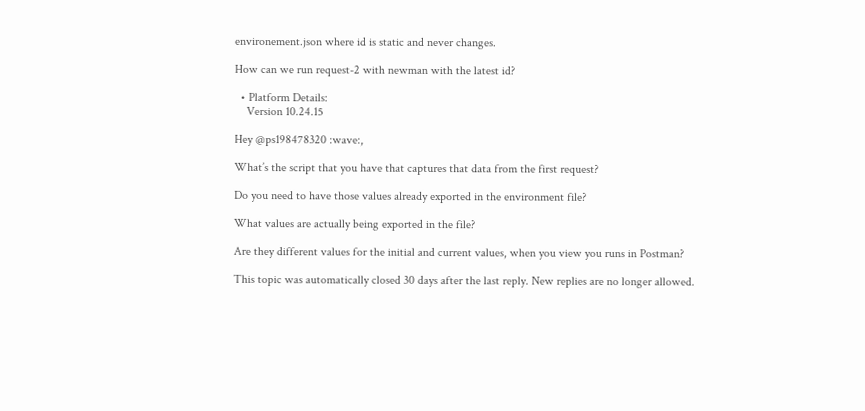environement.json where id is static and never changes.

How can we run request-2 with newman with the latest id?

  • Platform Details:
    Version 10.24.15

Hey @ps198478320 :wave:,

What’s the script that you have that captures that data from the first request?

Do you need to have those values already exported in the environment file?

What values are actually being exported in the file?

Are they different values for the initial and current values, when you view you runs in Postman?

This topic was automatically closed 30 days after the last reply. New replies are no longer allowed.